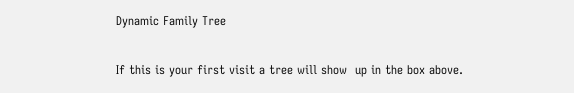Dynamic Family Tree

If this is your first visit a tree will show  up in the box above.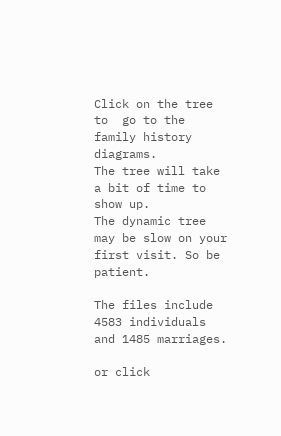Click on the tree to  go to the family history diagrams.
The tree will take a bit of time to show up.
The dynamic tree may be slow on your first visit. So be patient.

The files include 4583 individuals
and 1485 marriages.

or click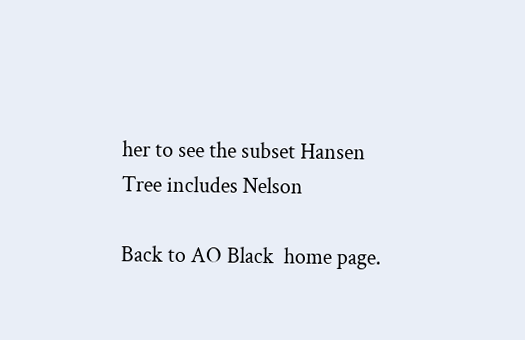her to see the subset Hansen Tree includes Nelson

Back to AO Black  home page.